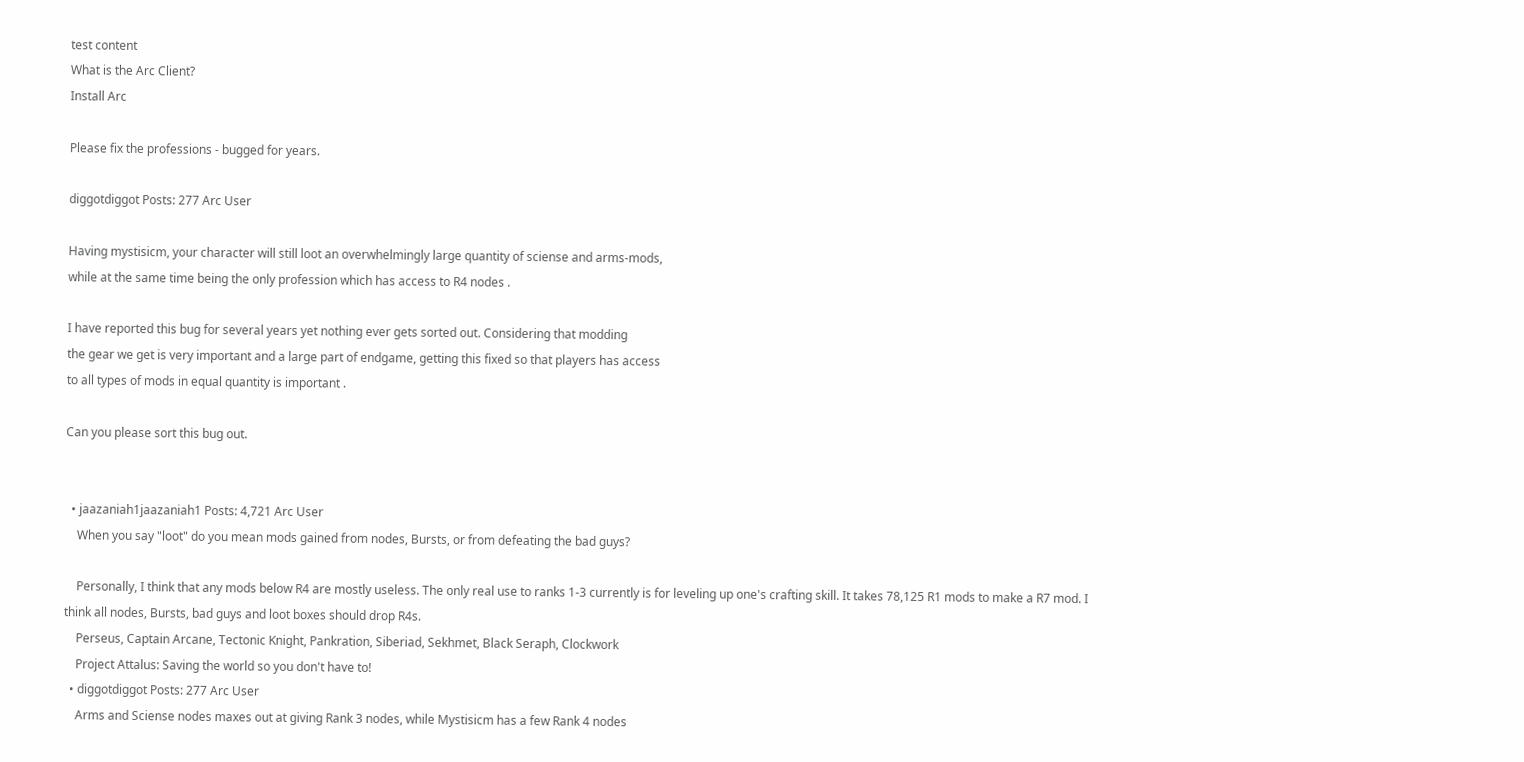test content
What is the Arc Client?
Install Arc

Please fix the professions - bugged for years.

diggotdiggot Posts: 277 Arc User

Having mystisicm, your character will still loot an overwhelmingly large quantity of sciense and arms-mods,
while at the same time being the only profession which has access to R4 nodes .

I have reported this bug for several years yet nothing ever gets sorted out. Considering that modding
the gear we get is very important and a large part of endgame, getting this fixed so that players has access
to all types of mods in equal quantity is important .

Can you please sort this bug out.


  • jaazaniah1jaazaniah1 Posts: 4,721 Arc User
    When you say "loot" do you mean mods gained from nodes, Bursts, or from defeating the bad guys?

    Personally, I think that any mods below R4 are mostly useless. The only real use to ranks 1-3 currently is for leveling up one's crafting skill. It takes 78,125 R1 mods to make a R7 mod. I think all nodes, Bursts, bad guys and loot boxes should drop R4s.
    Perseus, Captain Arcane, Tectonic Knight, Pankration, Siberiad, Sekhmet, Black Seraph, Clockwork
    Project Attalus: Saving the world so you don't have to!
  • diggotdiggot Posts: 277 Arc User
    Arms and Sciense nodes maxes out at giving Rank 3 nodes, while Mystisicm has a few Rank 4 nodes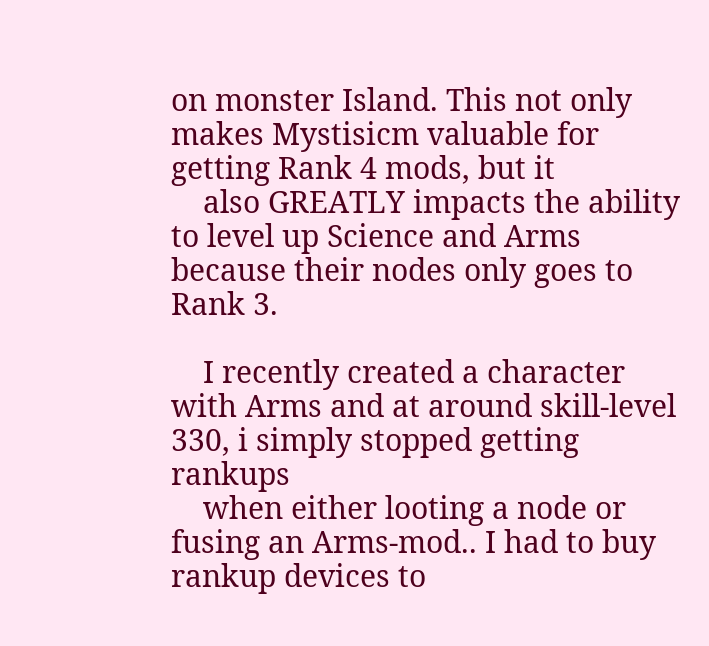on monster Island. This not only makes Mystisicm valuable for getting Rank 4 mods, but it
    also GREATLY impacts the ability to level up Science and Arms because their nodes only goes to Rank 3.

    I recently created a character with Arms and at around skill-level 330, i simply stopped getting rankups
    when either looting a node or fusing an Arms-mod.. I had to buy rankup devices to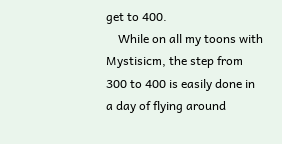get to 400.
    While on all my toons with Mystisicm, the step from 300 to 400 is easily done in a day of flying around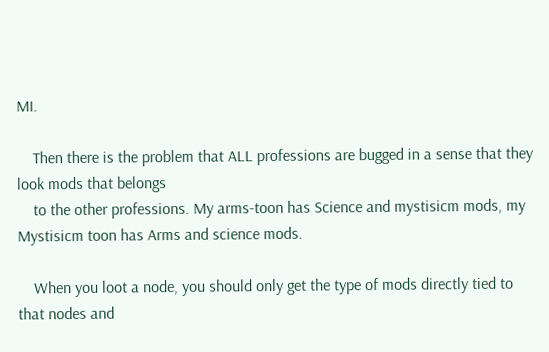MI.

    Then there is the problem that ALL professions are bugged in a sense that they look mods that belongs
    to the other professions. My arms-toon has Science and mystisicm mods, my Mystisicm toon has Arms and science mods.

    When you loot a node, you should only get the type of mods directly tied to that nodes and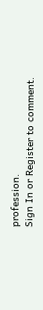profession.
Sign In or Register to comment.